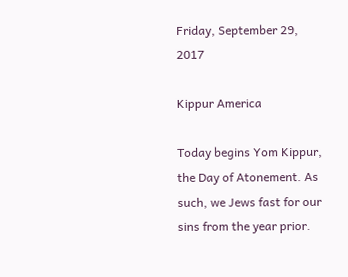Friday, September 29, 2017

Kippur America

Today begins Yom Kippur, the Day of Atonement. As such, we Jews fast for our sins from the year prior.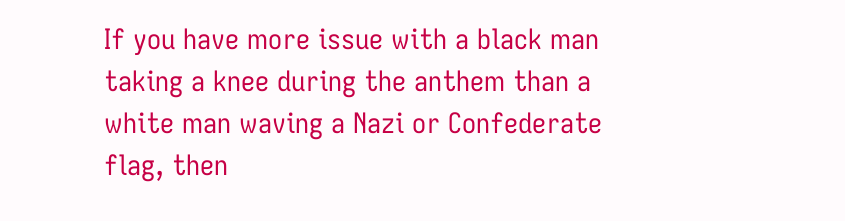If you have more issue with a black man taking a knee during the anthem than a white man waving a Nazi or Confederate flag, then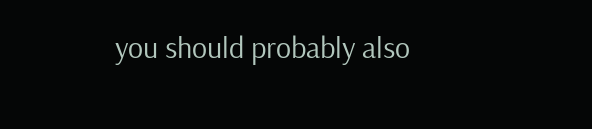you should probably also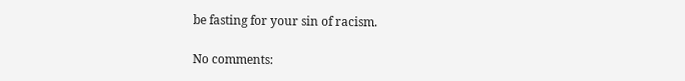be fasting for your sin of racism.

No comments: